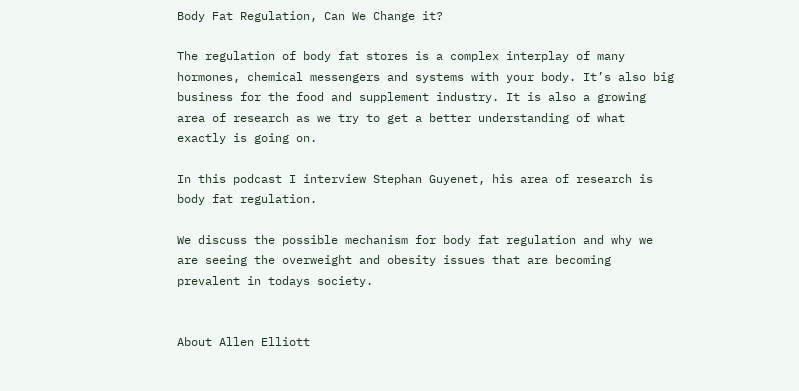Body Fat Regulation, Can We Change it?

The regulation of body fat stores is a complex interplay of many hormones, chemical messengers and systems with your body. It’s also big business for the food and supplement industry. It is also a growing area of research as we try to get a better understanding of what exactly is going on.

In this podcast I interview Stephan Guyenet, his area of research is body fat regulation.

We discuss the possible mechanism for body fat regulation and why we are seeing the overweight and obesity issues that are becoming prevalent in todays society.


About Allen Elliott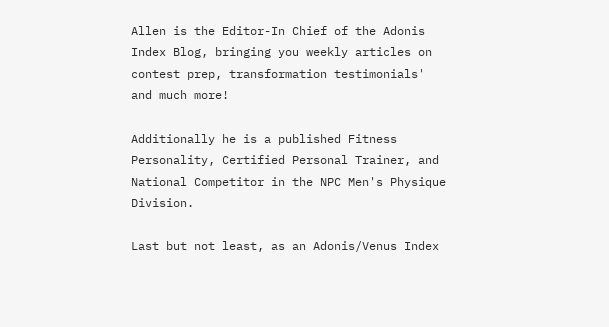Allen is the Editor-In Chief of the Adonis Index Blog, bringing you weekly articles on contest prep, transformation testimonials' and much more!

Additionally he is a published Fitness Personality, Certified Personal Trainer, and National Competitor in the NPC Men's Physique Division.

Last but not least, as an Adonis/Venus Index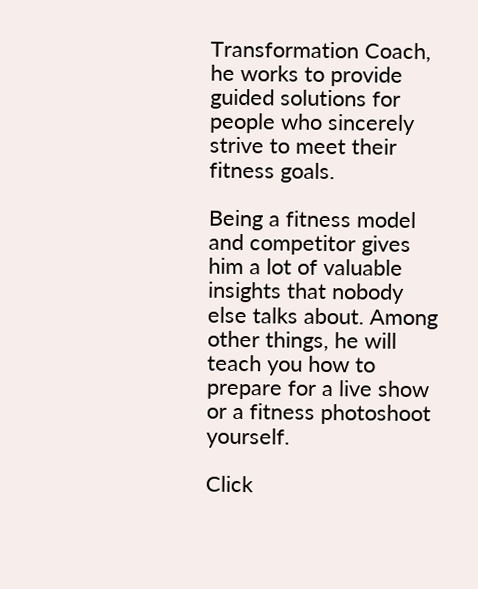Transformation Coach, he works to provide guided solutions for people who sincerely strive to meet their fitness goals.

Being a fitness model and competitor gives him a lot of valuable insights that nobody else talks about. Among other things, he will teach you how to prepare for a live show or a fitness photoshoot yourself.

Click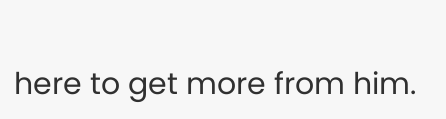here to get more from him.